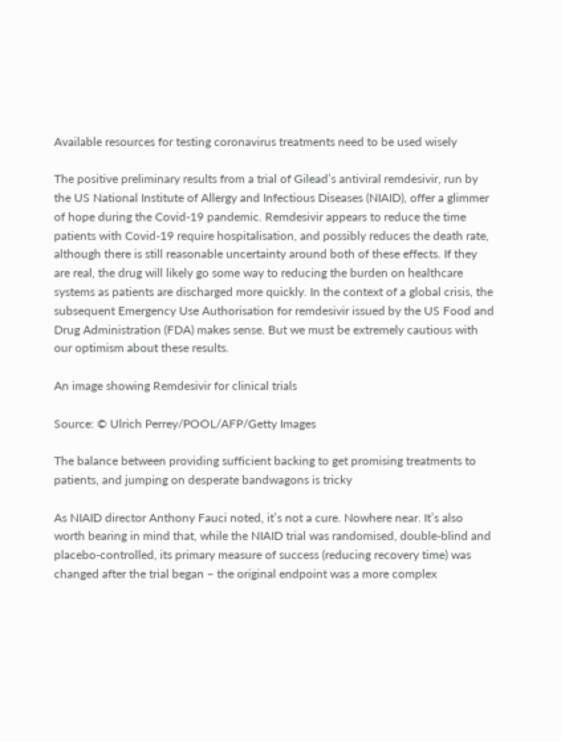Available resources for testing coronavirus treatments need to be used wisely

The positive preliminary results from a trial of Gilead’s antiviral remdesivir, run by the US National Institute of Allergy and Infectious Diseases (NIAID), offer a glimmer of hope during the Covid-19 pandemic. Remdesivir appears to reduce the time patients with Covid-19 require hospitalisation, and possibly reduces the death rate, although there is still reasonable uncertainty around both of these effects. If they are real, the drug will likely go some way to reducing the burden on healthcare systems as patients are discharged more quickly. In the context of a global crisis, the subsequent Emergency Use Authorisation for remdesivir issued by the US Food and Drug Administration (FDA) makes sense. But we must be extremely cautious with our optimism about these results.

An image showing Remdesivir for clinical trials

Source: © Ulrich Perrey/POOL/AFP/Getty Images

The balance between providing sufficient backing to get promising treatments to patients, and jumping on desperate bandwagons is tricky

As NIAID director Anthony Fauci noted, it’s not a cure. Nowhere near. It’s also worth bearing in mind that, while the NIAID trial was randomised, double-blind and placebo-controlled, its primary measure of success (reducing recovery time) was changed after the trial began – the original endpoint was a more complex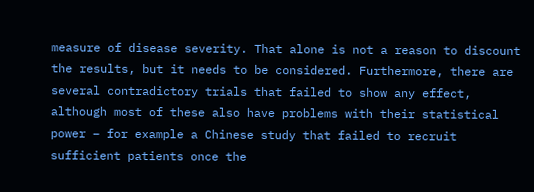measure of disease severity. That alone is not a reason to discount the results, but it needs to be considered. Furthermore, there are several contradictory trials that failed to show any effect, although most of these also have problems with their statistical power – for example a Chinese study that failed to recruit sufficient patients once the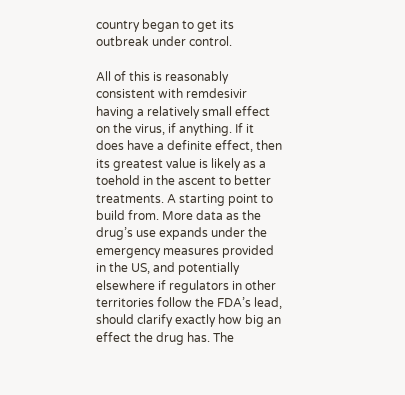country began to get its outbreak under control.

All of this is reasonably consistent with remdesivir having a relatively small effect on the virus, if anything. If it does have a definite effect, then its greatest value is likely as a toehold in the ascent to better treatments. A starting point to build from. More data as the drug’s use expands under the emergency measures provided in the US, and potentially elsewhere if regulators in other territories follow the FDA’s lead, should clarify exactly how big an effect the drug has. The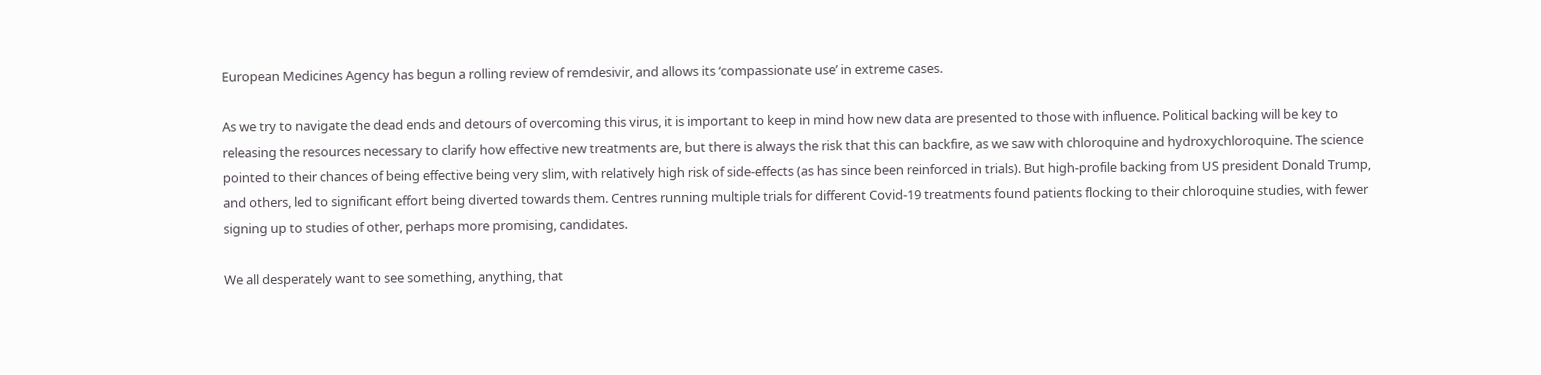European Medicines Agency has begun a rolling review of remdesivir, and allows its ‘compassionate use’ in extreme cases.

As we try to navigate the dead ends and detours of overcoming this virus, it is important to keep in mind how new data are presented to those with influence. Political backing will be key to releasing the resources necessary to clarify how effective new treatments are, but there is always the risk that this can backfire, as we saw with chloroquine and hydroxychloroquine. The science pointed to their chances of being effective being very slim, with relatively high risk of side-effects (as has since been reinforced in trials). But high-profile backing from US president Donald Trump, and others, led to significant effort being diverted towards them. Centres running multiple trials for different Covid-19 treatments found patients flocking to their chloroquine studies, with fewer signing up to studies of other, perhaps more promising, candidates.

We all desperately want to see something, anything, that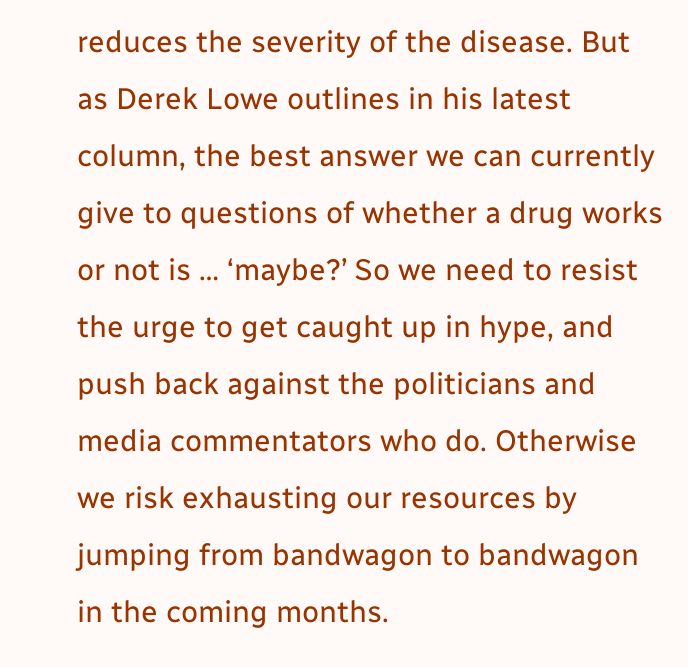reduces the severity of the disease. But as Derek Lowe outlines in his latest column, the best answer we can currently give to questions of whether a drug works or not is … ‘maybe?’ So we need to resist the urge to get caught up in hype, and push back against the politicians and media commentators who do. Otherwise we risk exhausting our resources by jumping from bandwagon to bandwagon in the coming months.